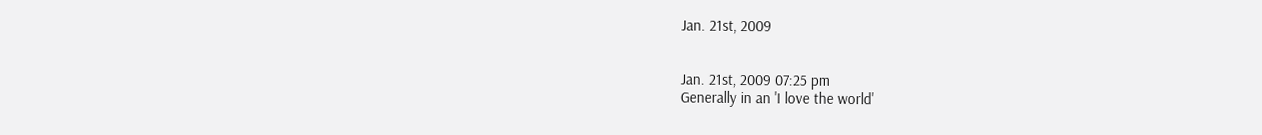Jan. 21st, 2009


Jan. 21st, 2009 07:25 pm
Generally in an 'I love the world'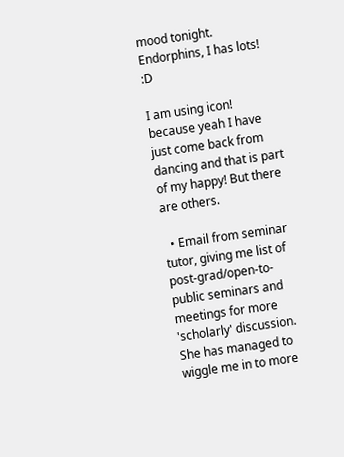mood tonight. Endorphins, I has lots! :D

I am using icon! because yeah I have just come back from dancing and that is part of my happy! But there are others.

  • Email from seminar tutor, giving me list of post-grad/open-to-public seminars and meetings for more 'scholarly' discussion. She has managed to wiggle me in to more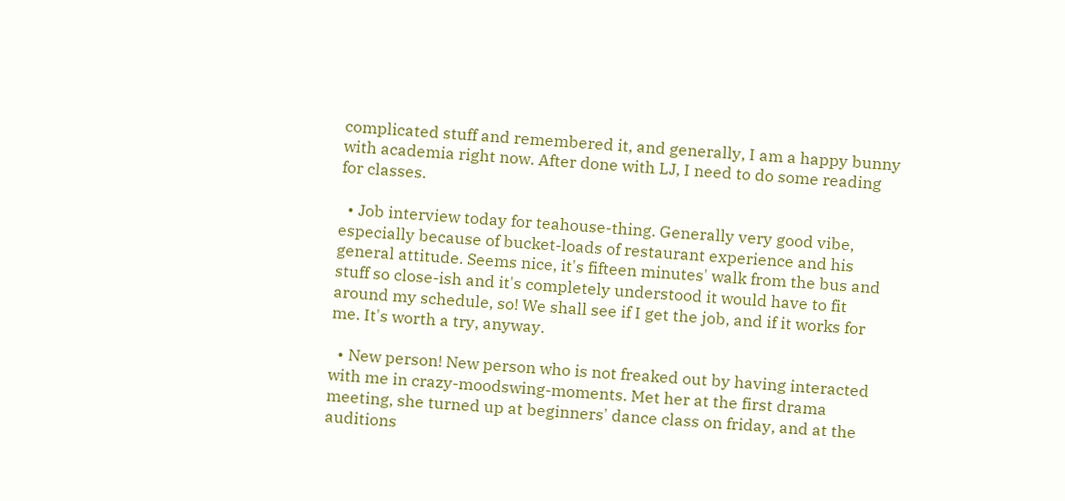complicated stuff and remembered it, and generally, I am a happy bunny with academia right now. After done with LJ, I need to do some reading for classes.

  • Job interview today for teahouse-thing. Generally very good vibe, especially because of bucket-loads of restaurant experience and his general attitude. Seems nice, it's fifteen minutes' walk from the bus and stuff so close-ish and it's completely understood it would have to fit around my schedule, so! We shall see if I get the job, and if it works for me. It's worth a try, anyway.

  • New person! New person who is not freaked out by having interacted with me in crazy-moodswing-moments. Met her at the first drama meeting, she turned up at beginners' dance class on friday, and at the auditions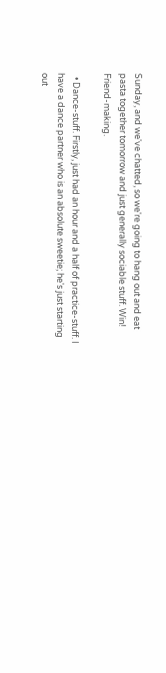Sunday, and we've chatted, so we're going to hang out and eat pasta together tomorrow and just generally sociable stuff. Win! Friend-making.

  • Dance-stuff. Firstly, just had an hour and a half of practice-stuff. I have a dance partner who is an absolute sweetie; he's just starting out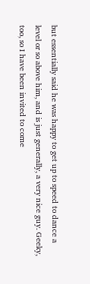but essentially said he was happy to get up to speed to dance a level or so above him, and is just generally, a very nice guy. Geeky, too, so I have been invited to come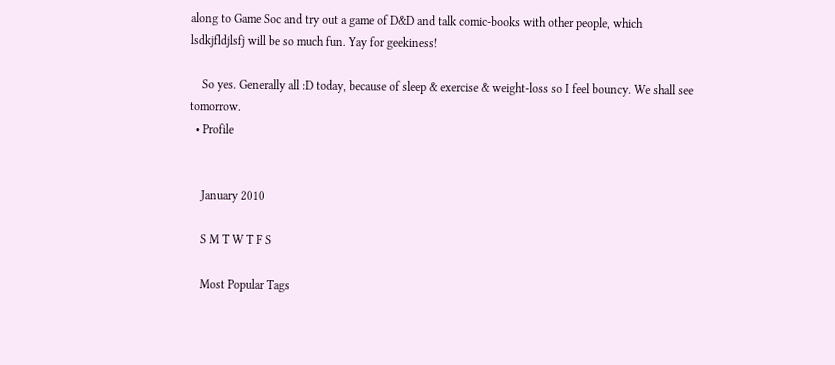along to Game Soc and try out a game of D&D and talk comic-books with other people, which lsdkjfldjlsfj will be so much fun. Yay for geekiness!

    So yes. Generally all :D today, because of sleep & exercise & weight-loss so I feel bouncy. We shall see tomorrow.
  • Profile


    January 2010

    S M T W T F S

    Most Popular Tags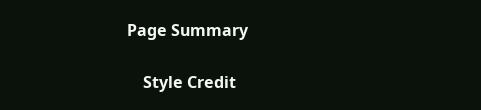Page Summary

    Style Credit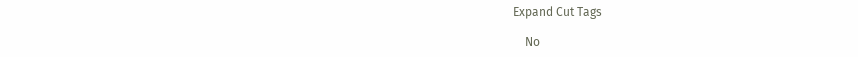Expand Cut Tags

    No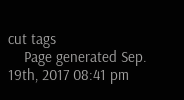cut tags
    Page generated Sep. 19th, 2017 08:41 pm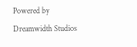Powered by Dreamwidth Studios